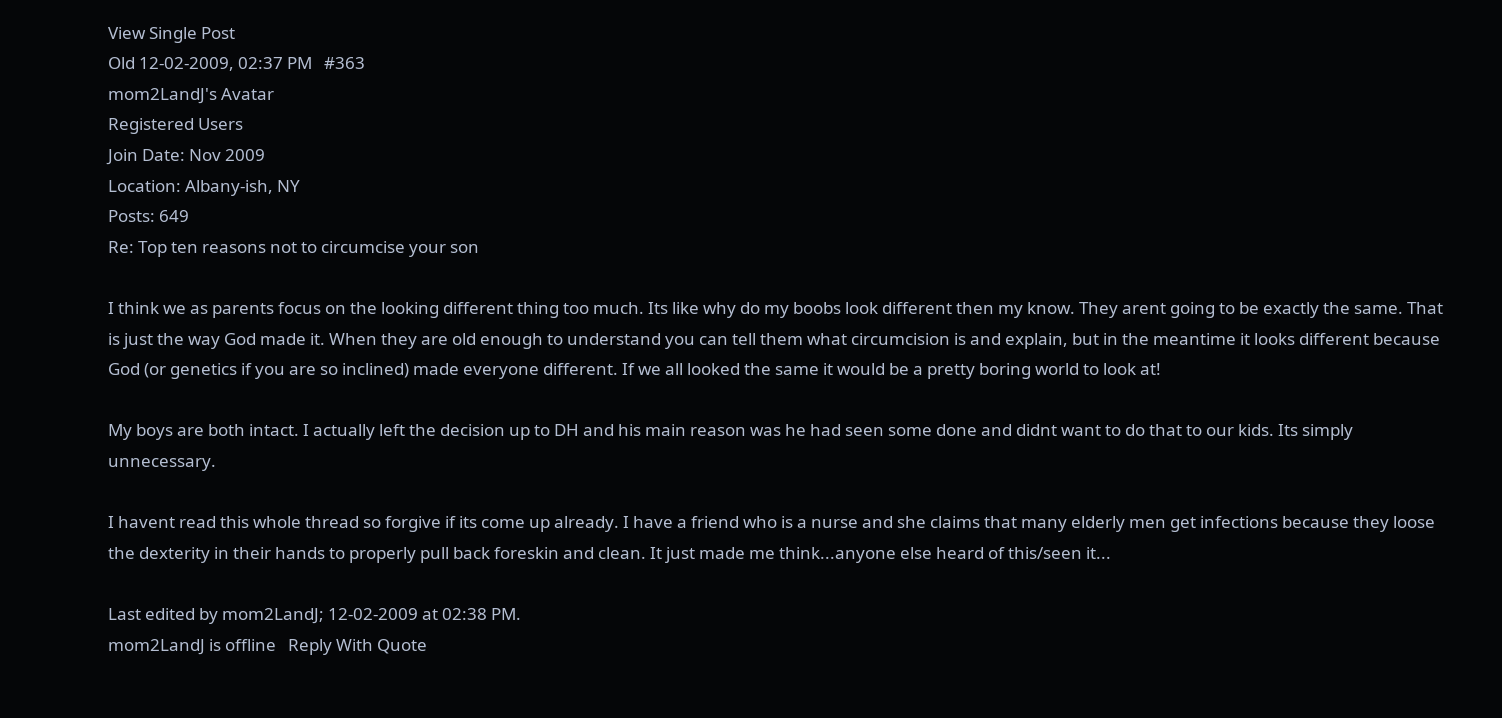View Single Post
Old 12-02-2009, 02:37 PM   #363
mom2LandJ's Avatar
Registered Users
Join Date: Nov 2009
Location: Albany-ish, NY
Posts: 649
Re: Top ten reasons not to circumcise your son

I think we as parents focus on the looking different thing too much. Its like why do my boobs look different then my know. They arent going to be exactly the same. That is just the way God made it. When they are old enough to understand you can tell them what circumcision is and explain, but in the meantime it looks different because God (or genetics if you are so inclined) made everyone different. If we all looked the same it would be a pretty boring world to look at!

My boys are both intact. I actually left the decision up to DH and his main reason was he had seen some done and didnt want to do that to our kids. Its simply unnecessary.

I havent read this whole thread so forgive if its come up already. I have a friend who is a nurse and she claims that many elderly men get infections because they loose the dexterity in their hands to properly pull back foreskin and clean. It just made me think...anyone else heard of this/seen it...

Last edited by mom2LandJ; 12-02-2009 at 02:38 PM.
mom2LandJ is offline   Reply With Quote